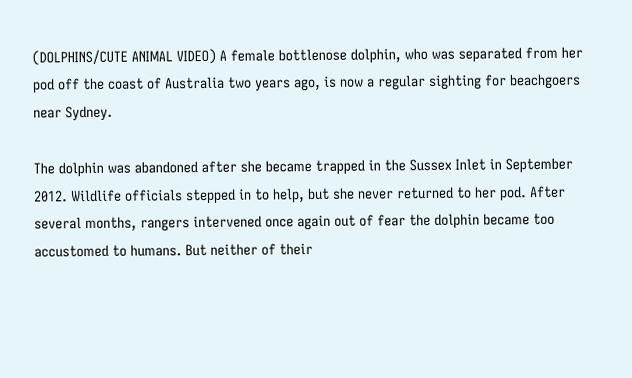(DOLPHINS/CUTE ANIMAL VIDEO) A female bottlenose dolphin, who was separated from her pod off the coast of Australia two years ago, is now a regular sighting for beachgoers near Sydney.

The dolphin was abandoned after she became trapped in the Sussex Inlet in September 2012. Wildlife officials stepped in to help, but she never returned to her pod. After several months, rangers intervened once again out of fear the dolphin became too accustomed to humans. But neither of their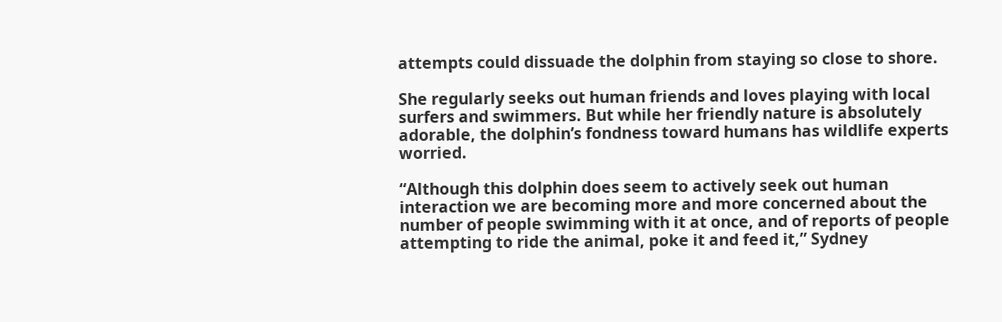attempts could dissuade the dolphin from staying so close to shore.

She regularly seeks out human friends and loves playing with local surfers and swimmers. But while her friendly nature is absolutely adorable, the dolphin’s fondness toward humans has wildlife experts worried.

“Although this dolphin does seem to actively seek out human interaction we are becoming more and more concerned about the number of people swimming with it at once, and of reports of people attempting to ride the animal, poke it and feed it,” Sydney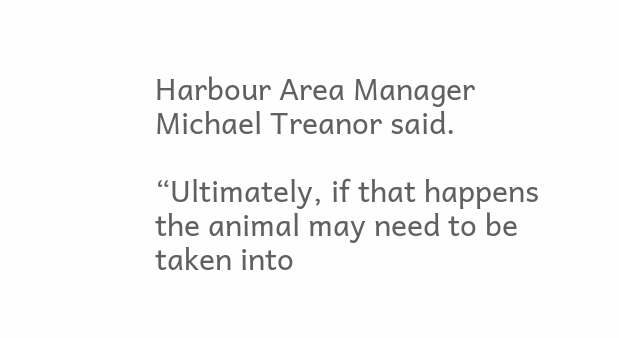Harbour Area Manager Michael Treanor said.

“Ultimately, if that happens the animal may need to be taken into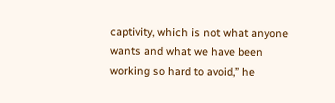captivity, which is not what anyone wants and what we have been working so hard to avoid,” he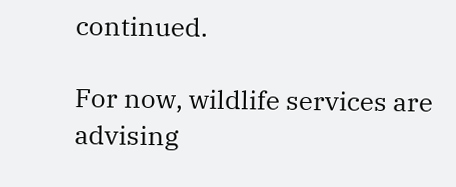continued.

For now, wildlife services are advising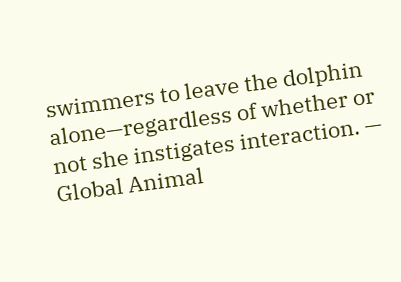swimmers to leave the dolphin alone—regardless of whether or not she instigates interaction. — Global Animal